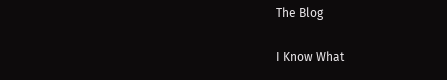The Blog

I Know What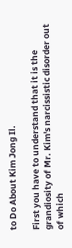to Do About Kim Jong Il.

First you have to understand that it is the grandiosity of Mr. Kim's narcissistic disorder out of which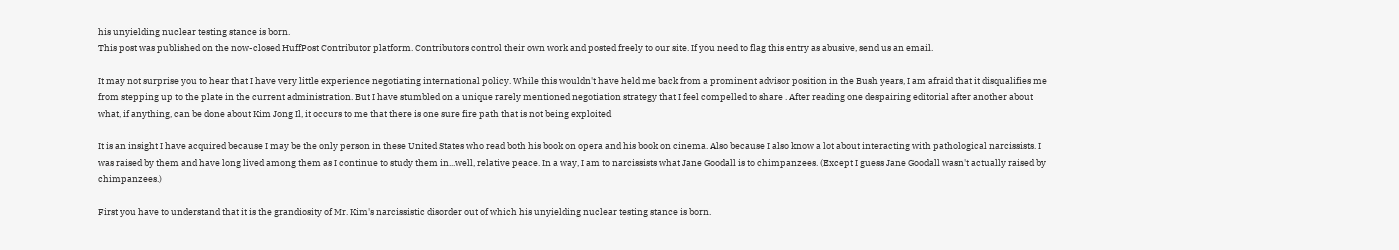his unyielding nuclear testing stance is born.
This post was published on the now-closed HuffPost Contributor platform. Contributors control their own work and posted freely to our site. If you need to flag this entry as abusive, send us an email.

It may not surprise you to hear that I have very little experience negotiating international policy. While this wouldn't have held me back from a prominent advisor position in the Bush years, I am afraid that it disqualifies me from stepping up to the plate in the current administration. But I have stumbled on a unique rarely mentioned negotiation strategy that I feel compelled to share . After reading one despairing editorial after another about what, if anything, can be done about Kim Jong Il, it occurs to me that there is one sure fire path that is not being exploited

It is an insight I have acquired because I may be the only person in these United States who read both his book on opera and his book on cinema. Also because I also know a lot about interacting with pathological narcissists. I was raised by them and have long lived among them as I continue to study them in...well, relative peace. In a way, I am to narcissists what Jane Goodall is to chimpanzees. (Except I guess Jane Goodall wasn't actually raised by chimpanzees.)

First you have to understand that it is the grandiosity of Mr. Kim's narcissistic disorder out of which his unyielding nuclear testing stance is born.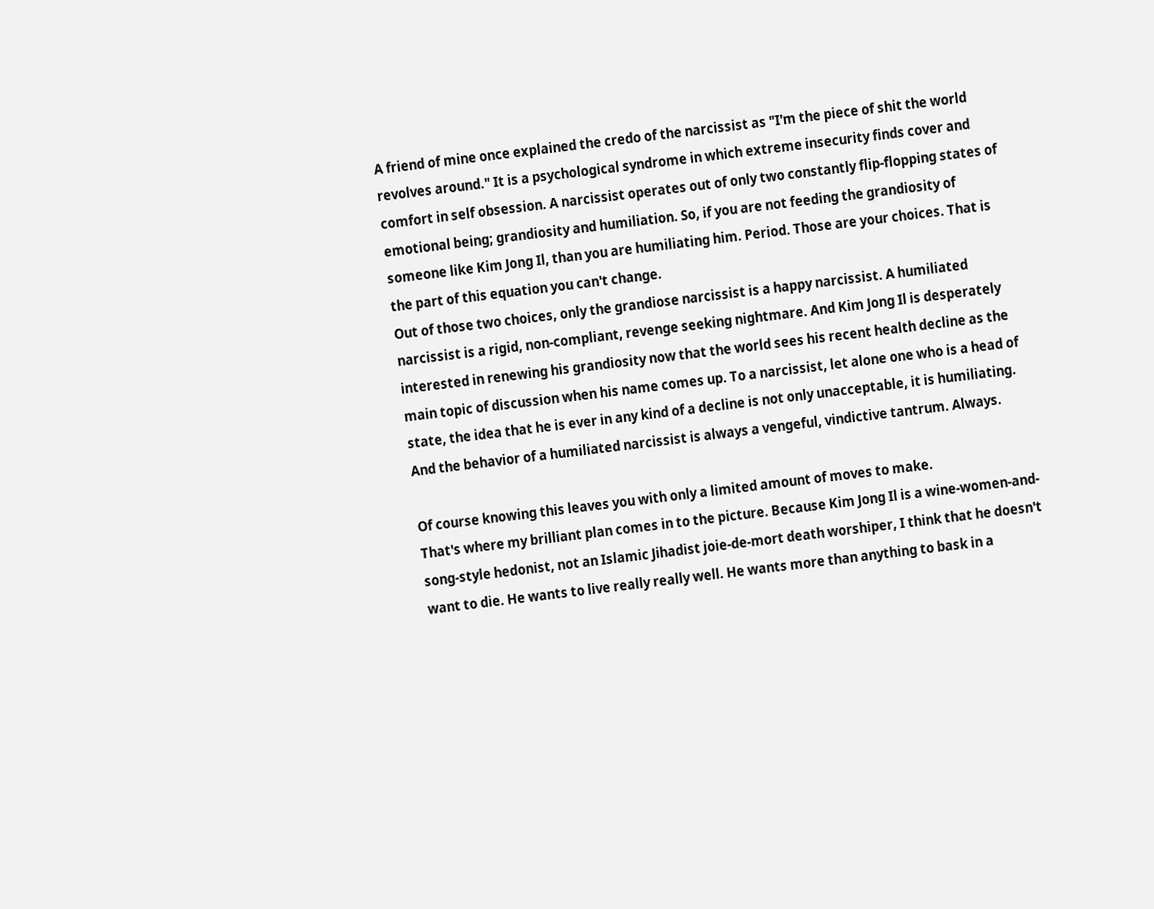A friend of mine once explained the credo of the narcissist as "I'm the piece of shit the world revolves around." It is a psychological syndrome in which extreme insecurity finds cover and comfort in self obsession. A narcissist operates out of only two constantly flip-flopping states of emotional being; grandiosity and humiliation. So, if you are not feeding the grandiosity of someone like Kim Jong Il, than you are humiliating him. Period. Those are your choices. That is the part of this equation you can't change.
Out of those two choices, only the grandiose narcissist is a happy narcissist. A humiliated narcissist is a rigid, non-compliant, revenge seeking nightmare. And Kim Jong Il is desperately interested in renewing his grandiosity now that the world sees his recent health decline as the main topic of discussion when his name comes up. To a narcissist, let alone one who is a head of state, the idea that he is ever in any kind of a decline is not only unacceptable, it is humiliating. And the behavior of a humiliated narcissist is always a vengeful, vindictive tantrum. Always.

Of course knowing this leaves you with only a limited amount of moves to make.
That's where my brilliant plan comes in to the picture. Because Kim Jong Il is a wine-women-and-song-style hedonist, not an Islamic Jihadist joie-de-mort death worshiper, I think that he doesn't want to die. He wants to live really really well. He wants more than anything to bask in a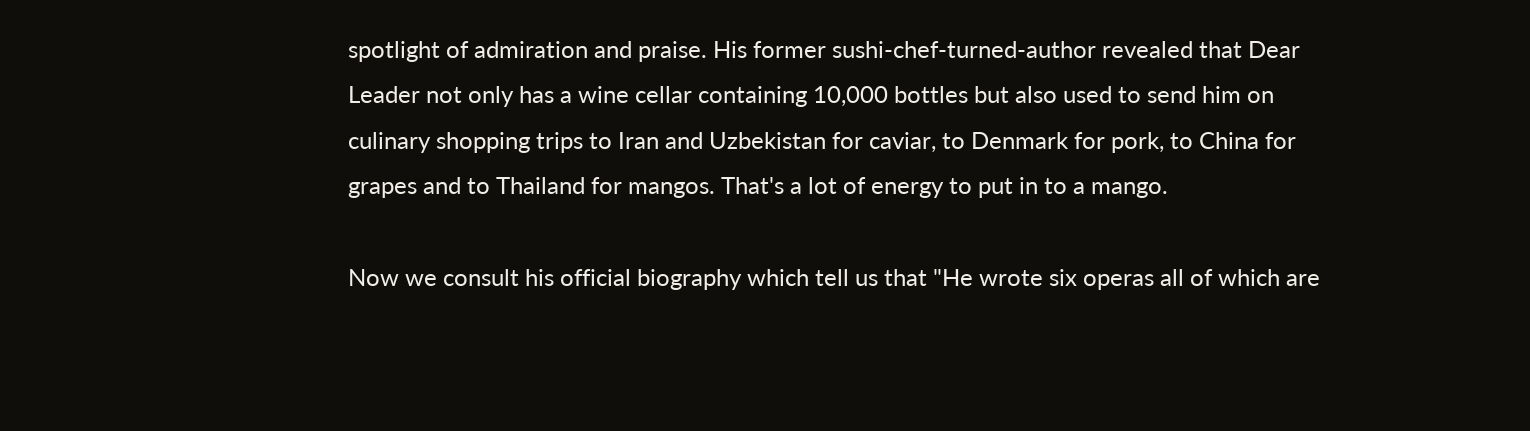spotlight of admiration and praise. His former sushi-chef-turned-author revealed that Dear Leader not only has a wine cellar containing 10,000 bottles but also used to send him on culinary shopping trips to Iran and Uzbekistan for caviar, to Denmark for pork, to China for grapes and to Thailand for mangos. That's a lot of energy to put in to a mango.

Now we consult his official biography which tell us that "He wrote six operas all of which are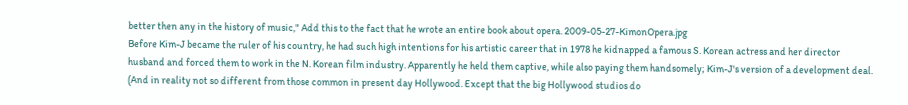better then any in the history of music," Add this to the fact that he wrote an entire book about opera. 2009-05-27-KimonOpera.jpg
Before Kim-J became the ruler of his country, he had such high intentions for his artistic career that in 1978 he kidnapped a famous S. Korean actress and her director husband and forced them to work in the N. Korean film industry. Apparently he held them captive, while also paying them handsomely; Kim-J's version of a development deal. (And in reality not so different from those common in present day Hollywood. Except that the big Hollywood studios do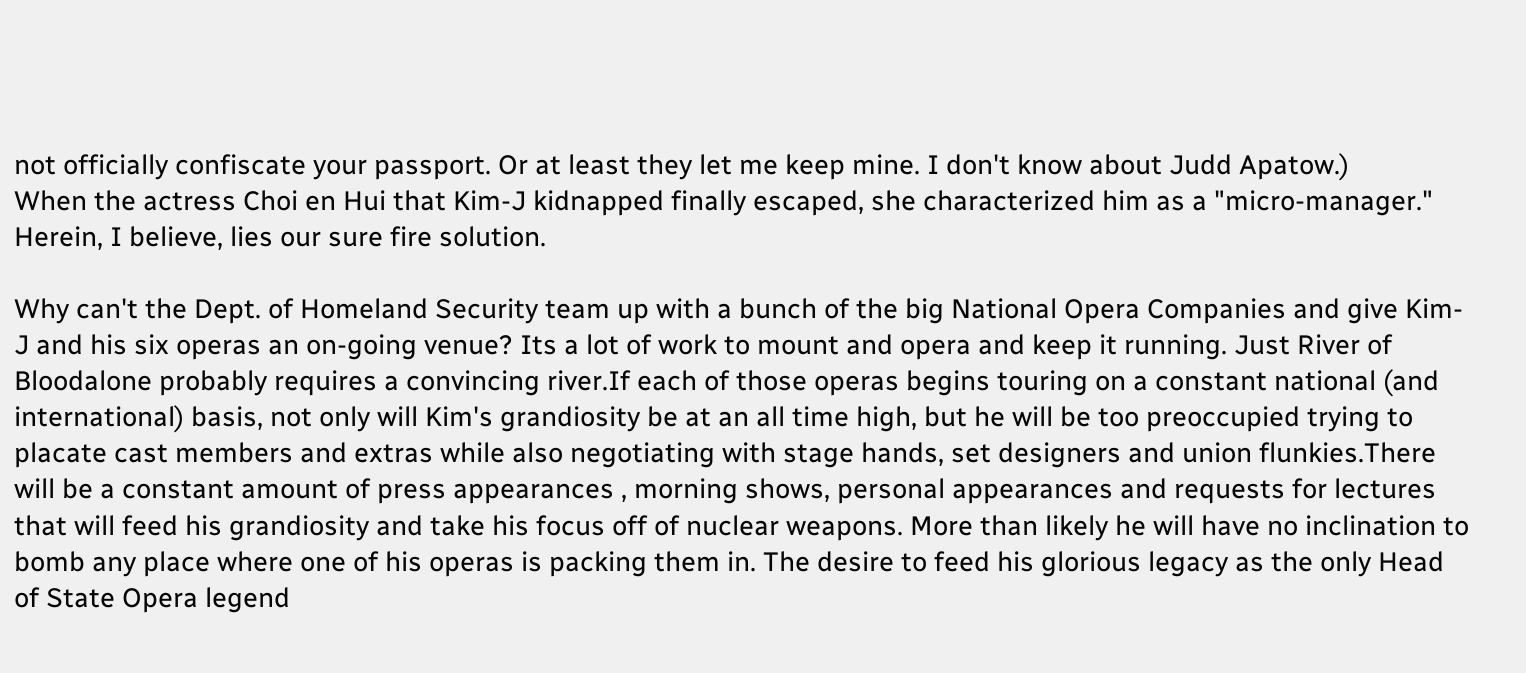not officially confiscate your passport. Or at least they let me keep mine. I don't know about Judd Apatow.)
When the actress Choi en Hui that Kim-J kidnapped finally escaped, she characterized him as a "micro-manager." Herein, I believe, lies our sure fire solution.

Why can't the Dept. of Homeland Security team up with a bunch of the big National Opera Companies and give Kim-J and his six operas an on-going venue? Its a lot of work to mount and opera and keep it running. Just River of Bloodalone probably requires a convincing river.If each of those operas begins touring on a constant national (and international) basis, not only will Kim's grandiosity be at an all time high, but he will be too preoccupied trying to placate cast members and extras while also negotiating with stage hands, set designers and union flunkies.There will be a constant amount of press appearances , morning shows, personal appearances and requests for lectures that will feed his grandiosity and take his focus off of nuclear weapons. More than likely he will have no inclination to bomb any place where one of his operas is packing them in. The desire to feed his glorious legacy as the only Head of State Opera legend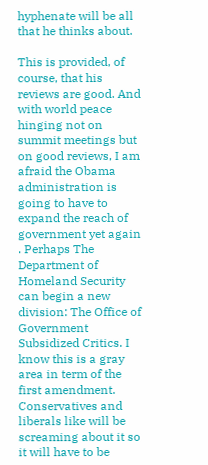hyphenate will be all that he thinks about.

This is provided, of course, that his reviews are good. And with world peace hinging not on summit meetings but on good reviews, I am afraid the Obama administration is going to have to expand the reach of government yet again . Perhaps The Department of Homeland Security can begin a new division: The Office of Government Subsidized Critics. I know this is a gray area in term of the first amendment. Conservatives and liberals like will be screaming about it so it will have to be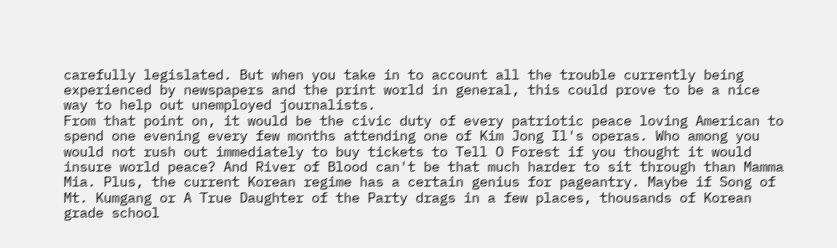carefully legislated. But when you take in to account all the trouble currently being experienced by newspapers and the print world in general, this could prove to be a nice way to help out unemployed journalists.
From that point on, it would be the civic duty of every patriotic peace loving American to spend one evening every few months attending one of Kim Jong Il's operas. Who among you would not rush out immediately to buy tickets to Tell O Forest if you thought it would insure world peace? And River of Blood can't be that much harder to sit through than Mamma Mia. Plus, the current Korean regime has a certain genius for pageantry. Maybe if Song of Mt. Kumgang or A True Daughter of the Party drags in a few places, thousands of Korean grade school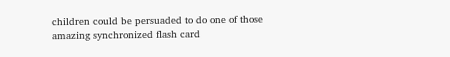children could be persuaded to do one of those amazing synchronized flash card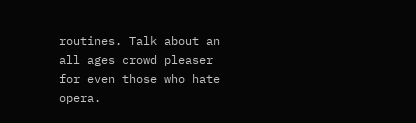routines. Talk about an all ages crowd pleaser for even those who hate opera.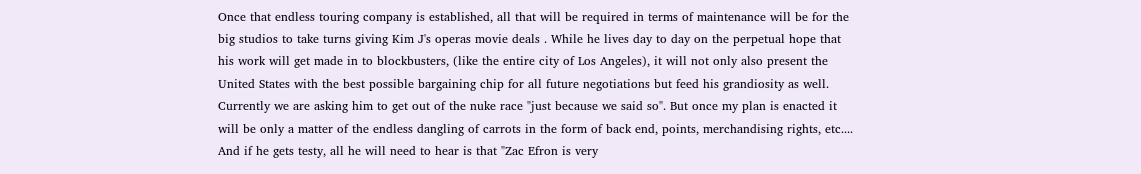Once that endless touring company is established, all that will be required in terms of maintenance will be for the big studios to take turns giving Kim J's operas movie deals . While he lives day to day on the perpetual hope that his work will get made in to blockbusters, (like the entire city of Los Angeles), it will not only also present the United States with the best possible bargaining chip for all future negotiations but feed his grandiosity as well. Currently we are asking him to get out of the nuke race "just because we said so". But once my plan is enacted it will be only a matter of the endless dangling of carrots in the form of back end, points, merchandising rights, etc....
And if he gets testy, all he will need to hear is that "Zac Efron is very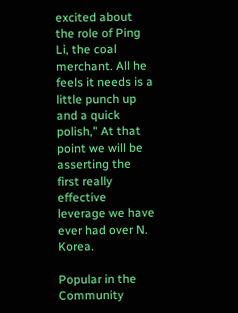excited about the role of Ping Li, the coal merchant. All he feels it needs is a little punch up and a quick polish," At that point we will be asserting the first really effective leverage we have ever had over N. Korea.

Popular in the Community